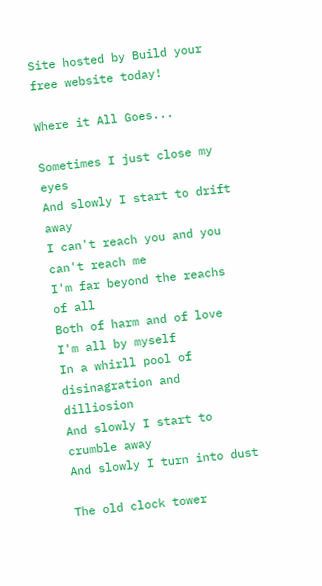Site hosted by Build your free website today!

Where it All Goes...

Sometimes I just close my eyes
And slowly I start to drift away
I can't reach you and you can't reach me
I'm far beyond the reachs of all
Both of harm and of love
I'm all by myself
In a whirll pool of disinagration and dilliosion
And slowly I start to crumble away
And slowly I turn into dust

The old clock tower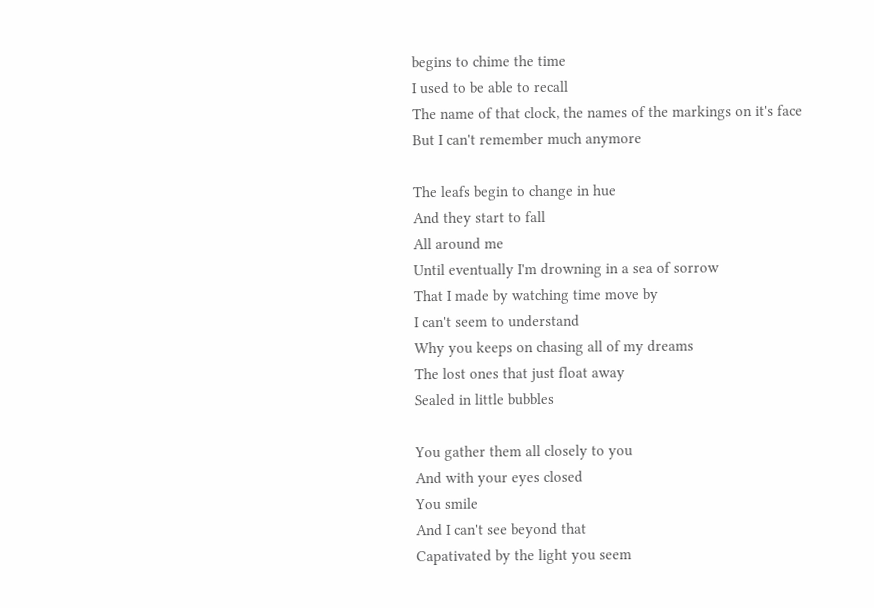begins to chime the time
I used to be able to recall
The name of that clock, the names of the markings on it's face
But I can't remember much anymore

The leafs begin to change in hue
And they start to fall
All around me
Until eventually I'm drowning in a sea of sorrow
That I made by watching time move by
I can't seem to understand
Why you keeps on chasing all of my dreams
The lost ones that just float away
Sealed in little bubbles

You gather them all closely to you
And with your eyes closed
You smile
And I can't see beyond that
Capativated by the light you seem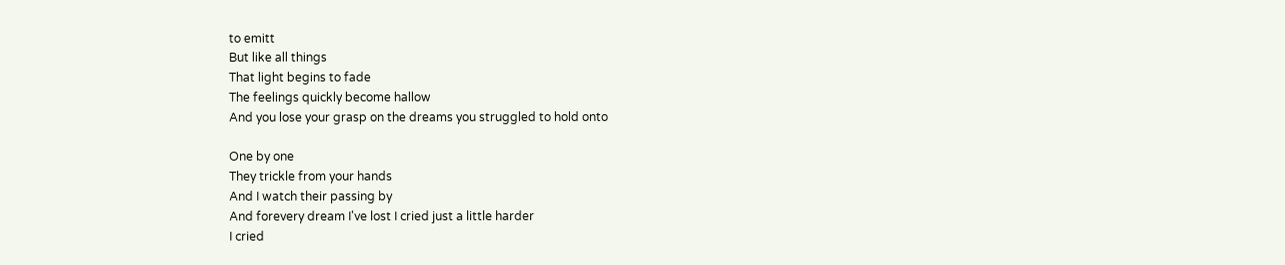to emitt
But like all things
That light begins to fade
The feelings quickly become hallow
And you lose your grasp on the dreams you struggled to hold onto

One by one
They trickle from your hands
And I watch their passing by
And forevery dream I've lost I cried just a little harder
I cried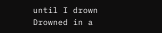until I drown
Drowned in a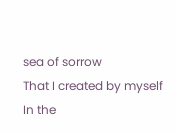sea of sorrow
That I created by myself
In the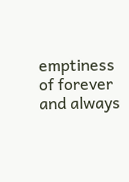emptiness of forever and always